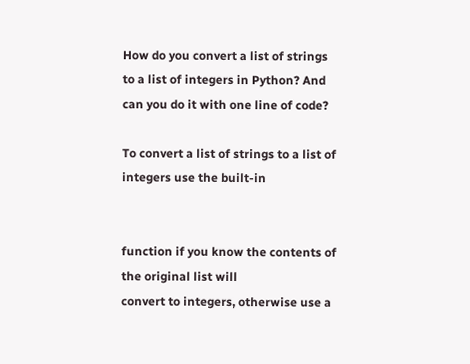How do you convert a list of strings to a list of integers in Python? And can you do it with one line of code?

To convert a list of strings to a list of integers use the built-in


function if you know the contents of the original list will
convert to integers, otherwise use a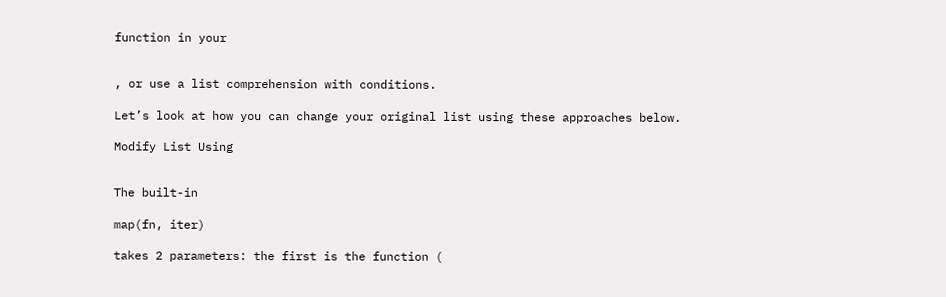function in your


, or use a list comprehension with conditions.

Let’s look at how you can change your original list using these approaches below.

Modify List Using


The built-in

map(fn, iter)

takes 2 parameters: the first is the function (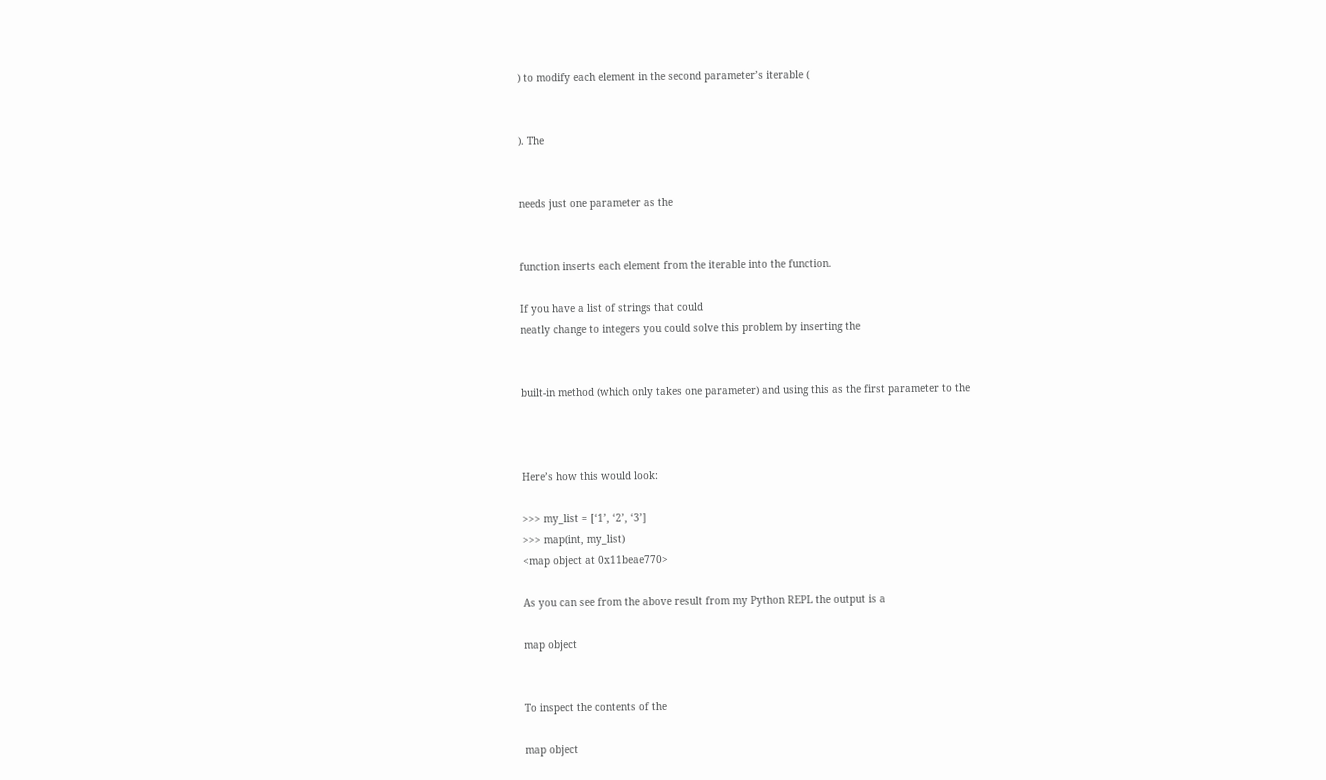) to modify each element in the second parameter’s iterable (


). The


needs just one parameter as the


function inserts each element from the iterable into the function.

If you have a list of strings that could
neatly change to integers you could solve this problem by inserting the


built-in method (which only takes one parameter) and using this as the first parameter to the



Here’s how this would look:

>>> my_list = [‘1’, ‘2’, ‘3’]
>>> map(int, my_list)
<map object at 0x11beae770>

As you can see from the above result from my Python REPL the output is a

map object


To inspect the contents of the

map object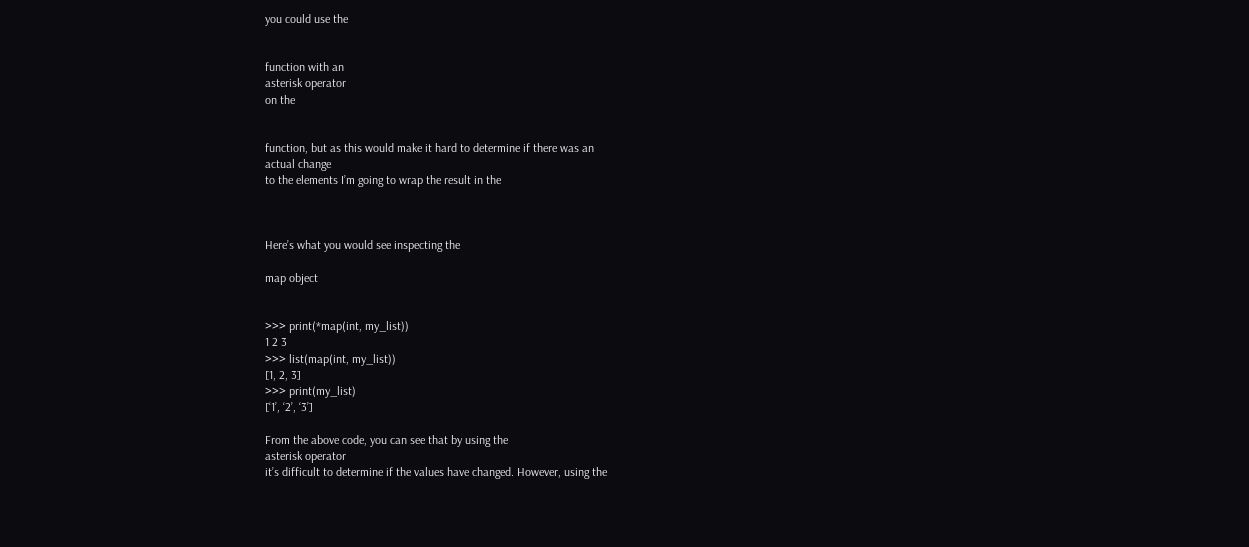you could use the


function with an
asterisk operator
on the


function, but as this would make it hard to determine if there was an
actual change
to the elements I’m going to wrap the result in the



Here’s what you would see inspecting the

map object


>>> print(*map(int, my_list))
1 2 3
>>> list(map(int, my_list))
[1, 2, 3]
>>> print(my_list)
[‘1’, ‘2’, ‘3’]

From the above code, you can see that by using the
asterisk operator
it’s difficult to determine if the values have changed. However, using the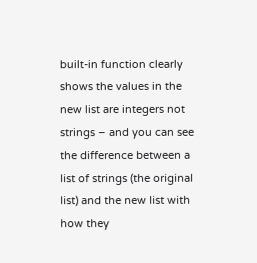built-in function clearly shows the values in the new list are integers not strings – and you can see the difference between a list of strings (the original list) and the new list with how they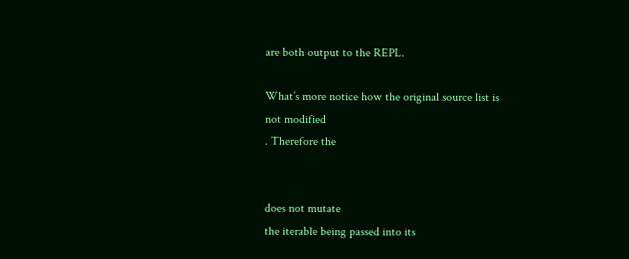are both output to the REPL.

What’s more notice how the original source list is
not modified
. Therefore the


does not mutate
the iterable being passed into its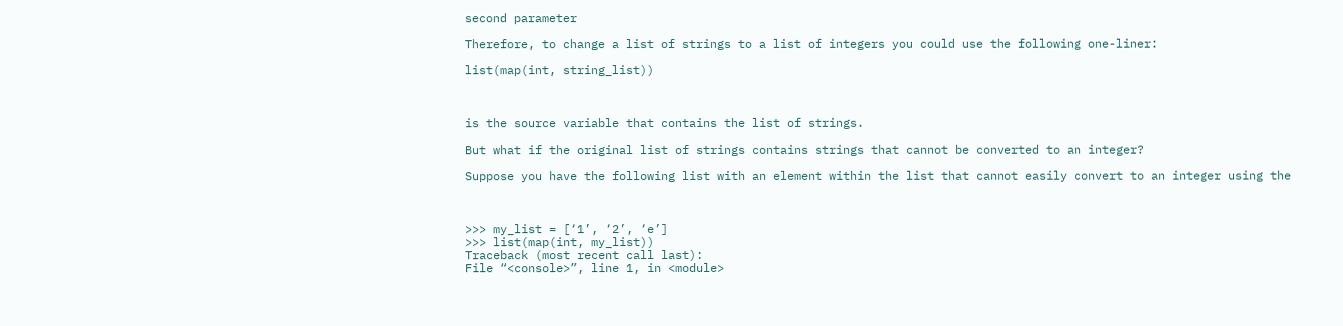second parameter

Therefore, to change a list of strings to a list of integers you could use the following one-liner:

list(map(int, string_list))



is the source variable that contains the list of strings.

But what if the original list of strings contains strings that cannot be converted to an integer?

Suppose you have the following list with an element within the list that cannot easily convert to an integer using the



>>> my_list = [‘1’, ‘2’, ‘e’]
>>> list(map(int, my_list))
Traceback (most recent call last):
File “<console>”, line 1, in <module>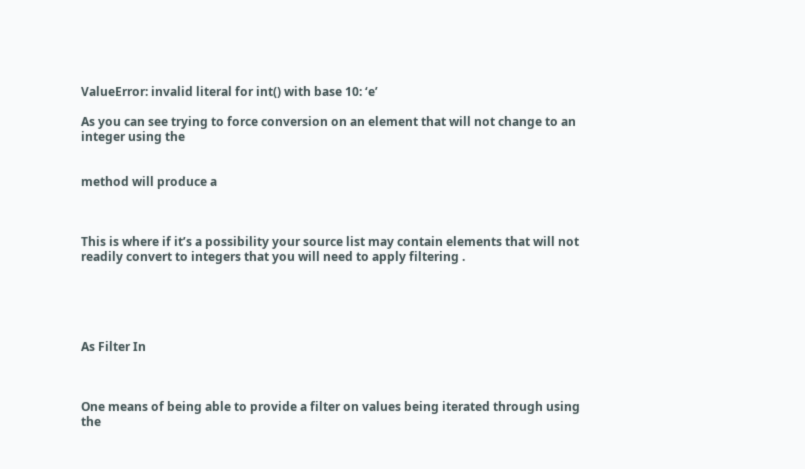ValueError: invalid literal for int() with base 10: ‘e’

As you can see trying to force conversion on an element that will not change to an integer using the


method will produce a



This is where if it’s a possibility your source list may contain elements that will not readily convert to integers that you will need to apply filtering .





As Filter In



One means of being able to provide a filter on values being iterated through using the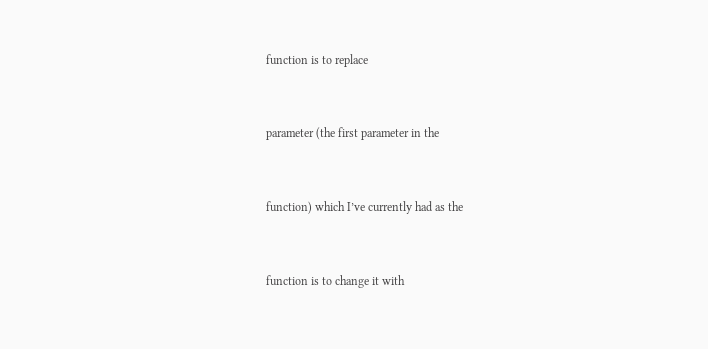function is to replace


parameter (the first parameter in the


function) which I’ve currently had as the


function is to change it with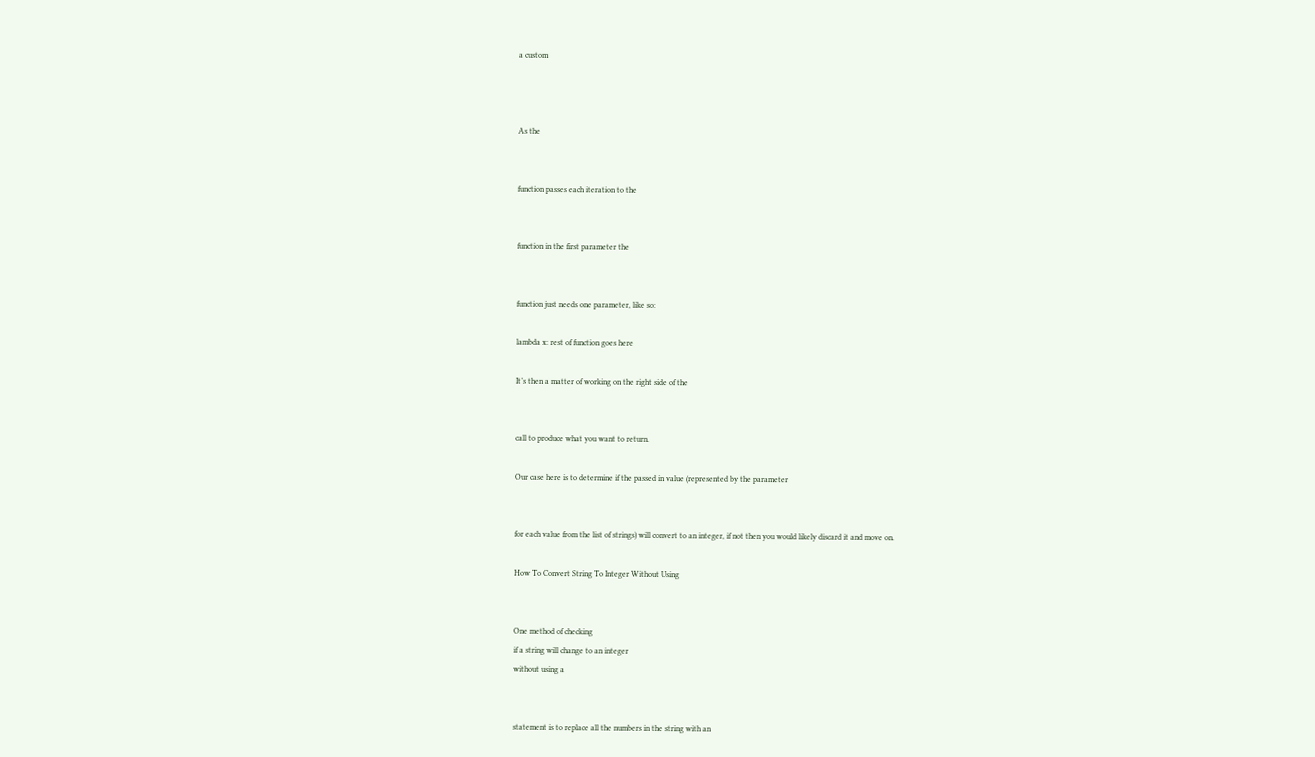a custom



As the


function passes each iteration to the


function in the first parameter the


function just needs one parameter, like so:

lambda x: rest of function goes here

It’s then a matter of working on the right side of the


call to produce what you want to return.

Our case here is to determine if the passed in value (represented by the parameter


for each value from the list of strings) will convert to an integer, if not then you would likely discard it and move on.

How To Convert String To Integer Without Using


One method of checking
if a string will change to an integer
without using a


statement is to replace all the numbers in the string with an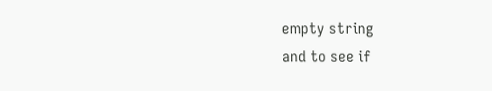empty string
and to see if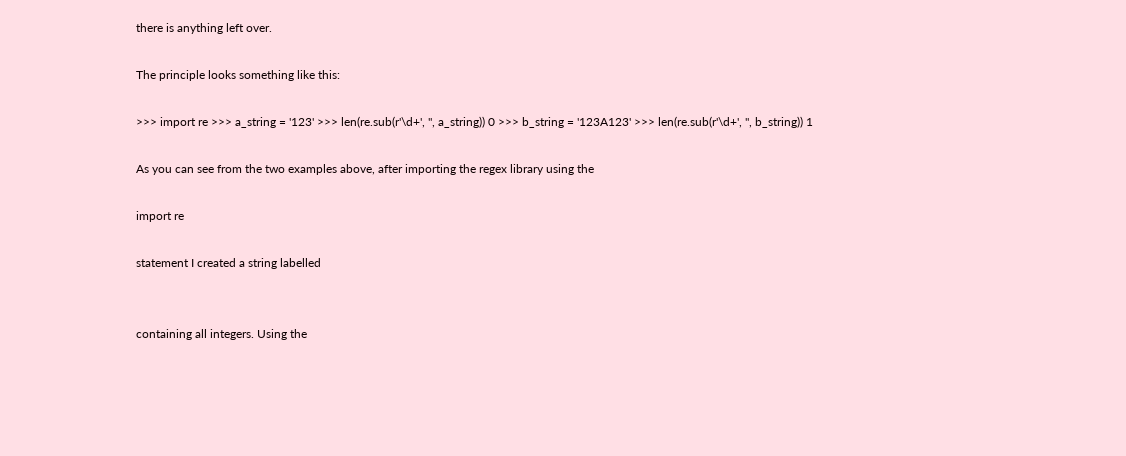there is anything left over.

The principle looks something like this:

>>> import re >>> a_string = '123' >>> len(re.sub(r'\d+', '', a_string)) 0 >>> b_string = '123A123' >>> len(re.sub(r'\d+', '', b_string)) 1

As you can see from the two examples above, after importing the regex library using the

import re

statement I created a string labelled


containing all integers. Using the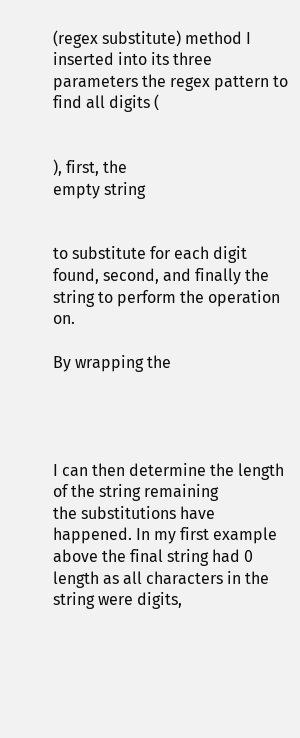(regex substitute) method I inserted into its three parameters the regex pattern to find all digits (


), first, the
empty string


to substitute for each digit found, second, and finally the string to perform the operation on.

By wrapping the




I can then determine the length of the string remaining
the substitutions have happened. In my first example above the final string had 0 length as all characters in the string were digits,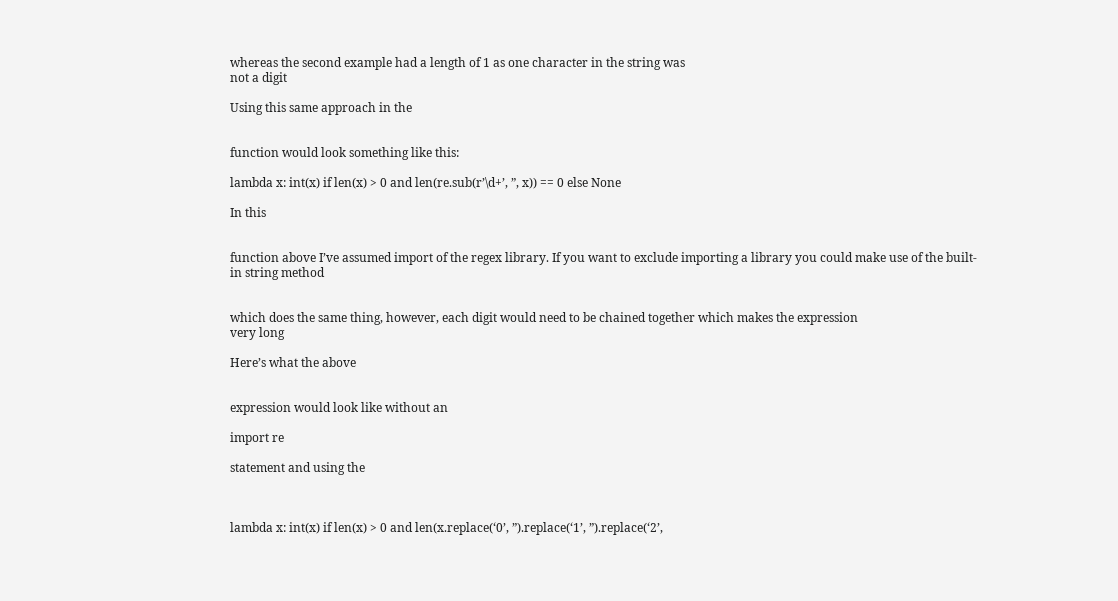whereas the second example had a length of 1 as one character in the string was
not a digit

Using this same approach in the


function would look something like this:

lambda x: int(x) if len(x) > 0 and len(re.sub(r’\d+’, ”, x)) == 0 else None

In this


function above I’ve assumed import of the regex library. If you want to exclude importing a library you could make use of the built-in string method


which does the same thing, however, each digit would need to be chained together which makes the expression
very long

Here’s what the above


expression would look like without an

import re

statement and using the



lambda x: int(x) if len(x) > 0 and len(x.replace(‘0’, ”).replace(‘1’, ”).replace(‘2’,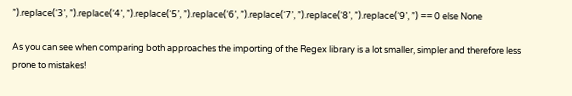”).replace(‘3’, ”).replace(‘4’, ”).replace(‘5’, ”).replace(‘6’, ”).replace(‘7’, ”).replace(‘8’, ”).replace(‘9’, ”) == 0 else None

As you can see when comparing both approaches the importing of the Regex library is a lot smaller, simpler and therefore less prone to mistakes!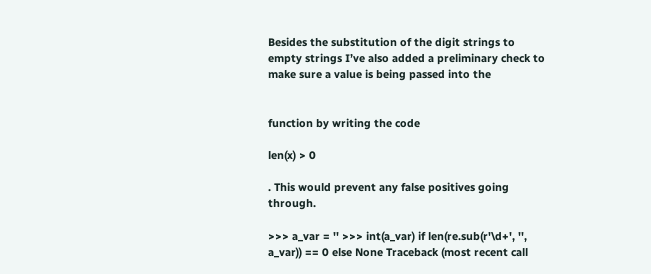Besides the substitution of the digit strings to empty strings I’ve also added a preliminary check to make sure a value is being passed into the


function by writing the code

len(x) > 0

. This would prevent any false positives going through.

>>> a_var = '' >>> int(a_var) if len(re.sub(r'\d+', '', a_var)) == 0 else None Traceback (most recent call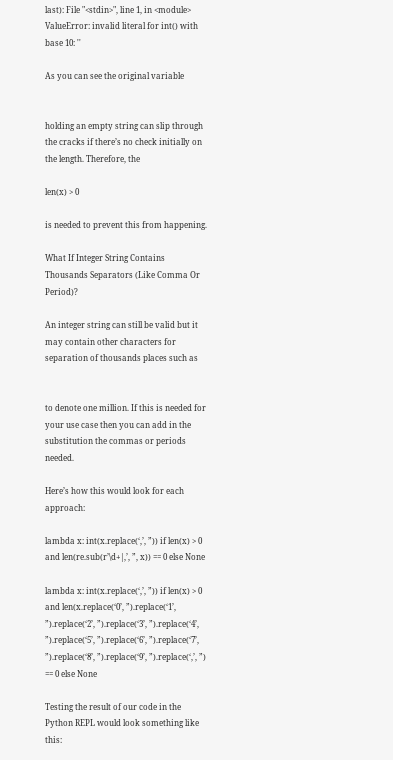last): File "<stdin>", line 1, in <module> ValueError: invalid literal for int() with base 10: ''

As you can see the original variable


holding an empty string can slip through the cracks if there’s no check initially on the length. Therefore, the

len(x) > 0

is needed to prevent this from happening.

What If Integer String Contains Thousands Separators (Like Comma Or Period)?

An integer string can still be valid but it may contain other characters for separation of thousands places such as


to denote one million. If this is needed for your use case then you can add in the substitution the commas or periods needed.

Here’s how this would look for each approach:

lambda x: int(x.replace(‘,’, ”)) if len(x) > 0 and len(re.sub(r’\d+|,’, ”, x)) == 0 else None

lambda x: int(x.replace(‘,’, ”)) if len(x) > 0 and len(x.replace(‘0’, ”).replace(‘1’, ”).replace(‘2’, ”).replace(‘3’, ”).replace(‘4’, ”).replace(‘5’, ”).replace(‘6’, ”).replace(‘7’, ”).replace(‘8’, ”).replace(‘9’, ”).replace(‘,’, ”) == 0 else None

Testing the result of our code in the Python REPL would look something like this: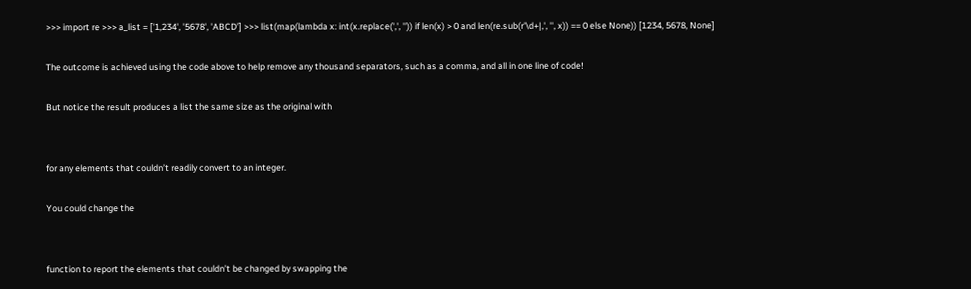>>> import re >>> a_list = ['1,234', '5678', 'ABCD'] >>> list(map(lambda x: int(x.replace(',', '')) if len(x) > 0 and len(re.sub(r'\d+|,', '', x)) == 0 else None)) [1234, 5678, None]

The outcome is achieved using the code above to help remove any thousand separators, such as a comma, and all in one line of code!

But notice the result produces a list the same size as the original with


for any elements that couldn’t readily convert to an integer.

You could change the


function to report the elements that couldn’t be changed by swapping the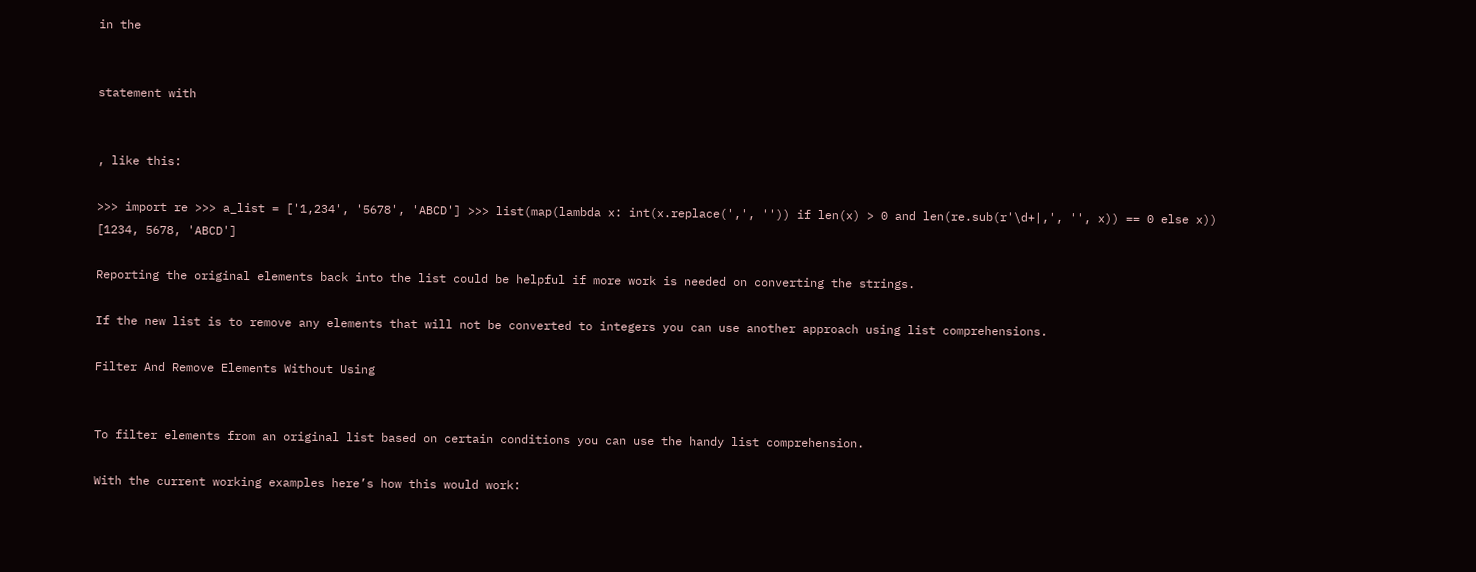in the


statement with


, like this:

>>> import re >>> a_list = ['1,234', '5678', 'ABCD'] >>> list(map(lambda x: int(x.replace(',', '')) if len(x) > 0 and len(re.sub(r'\d+|,', '', x)) == 0 else x)) [1234, 5678, 'ABCD']

Reporting the original elements back into the list could be helpful if more work is needed on converting the strings.

If the new list is to remove any elements that will not be converted to integers you can use another approach using list comprehensions.

Filter And Remove Elements Without Using


To filter elements from an original list based on certain conditions you can use the handy list comprehension.

With the current working examples here’s how this would work: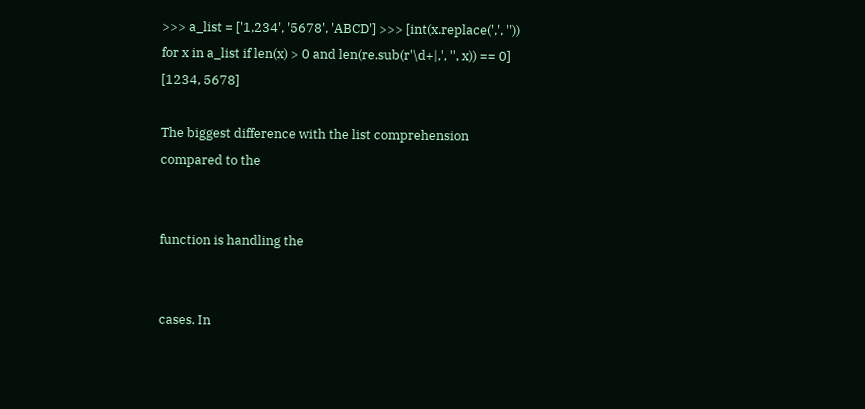>>> a_list = ['1,234', '5678', 'ABCD'] >>> [int(x.replace(',', '')) for x in a_list if len(x) > 0 and len(re.sub(r'\d+|,', '', x)) == 0] [1234, 5678]

The biggest difference with the list comprehension compared to the


function is handling the


cases. In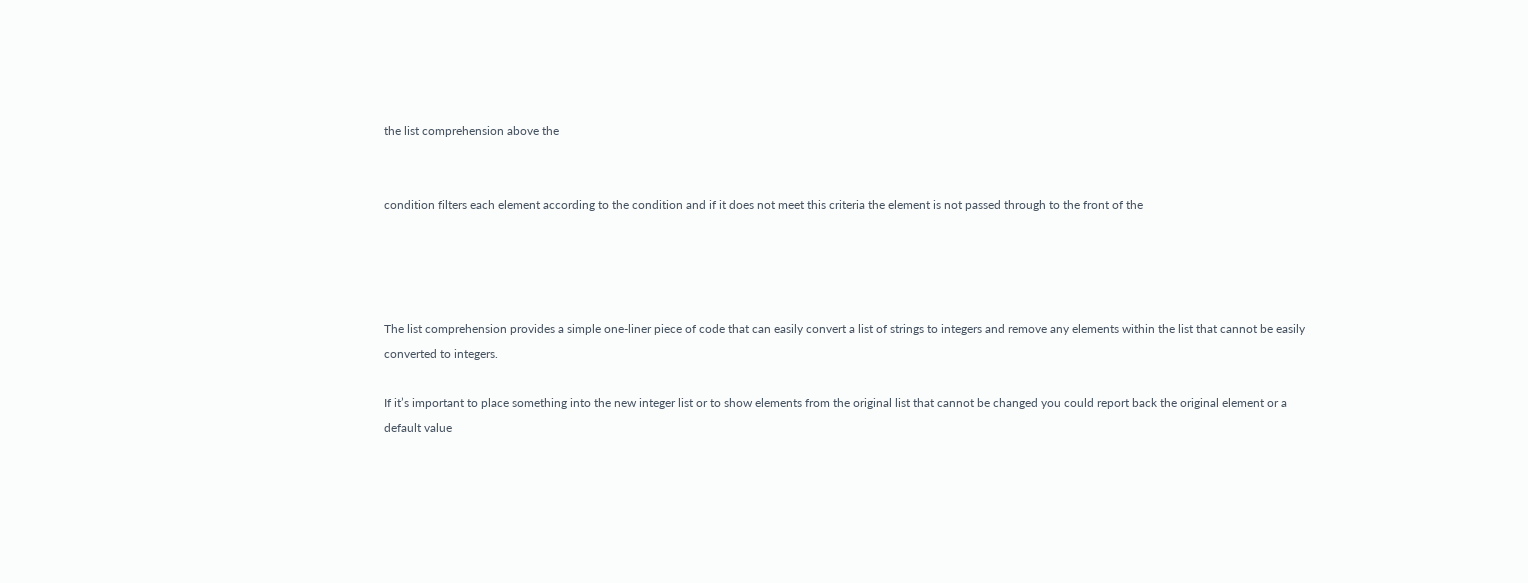the list comprehension above the


condition filters each element according to the condition and if it does not meet this criteria the element is not passed through to the front of the




The list comprehension provides a simple one-liner piece of code that can easily convert a list of strings to integers and remove any elements within the list that cannot be easily converted to integers.

If it’s important to place something into the new integer list or to show elements from the original list that cannot be changed you could report back the original element or a default value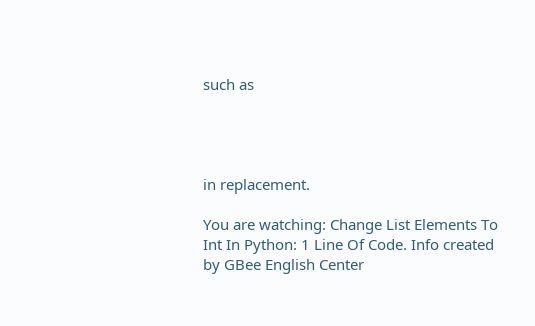such as




in replacement.

You are watching: Change List Elements To Int In Python: 1 Line Of Code. Info created by GBee English Center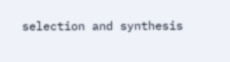selection and synthesis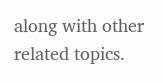along with other related topics.